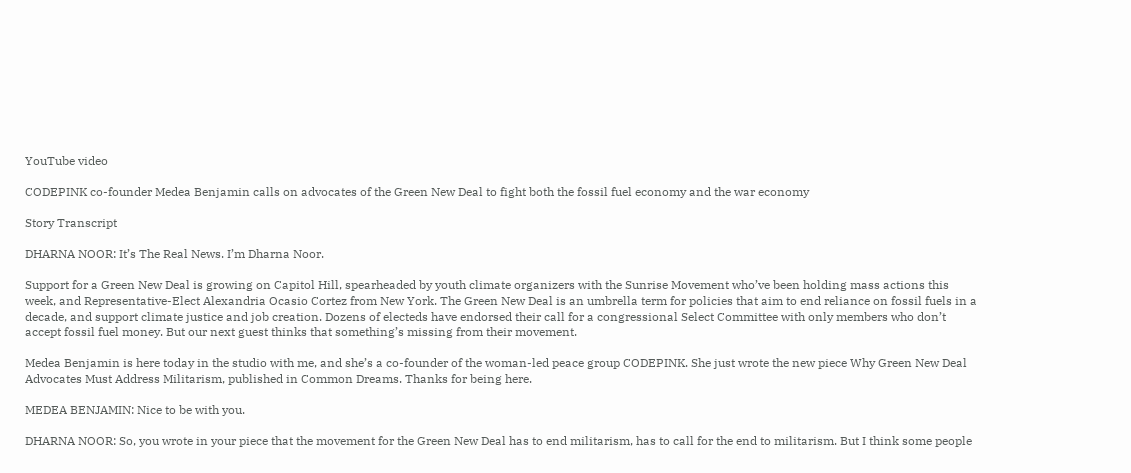YouTube video

CODEPINK co-founder Medea Benjamin calls on advocates of the Green New Deal to fight both the fossil fuel economy and the war economy

Story Transcript

DHARNA NOOR: It’s The Real News. I’m Dharna Noor.

Support for a Green New Deal is growing on Capitol Hill, spearheaded by youth climate organizers with the Sunrise Movement who’ve been holding mass actions this week, and Representative-Elect Alexandria Ocasio Cortez from New York. The Green New Deal is an umbrella term for policies that aim to end reliance on fossil fuels in a decade, and support climate justice and job creation. Dozens of electeds have endorsed their call for a congressional Select Committee with only members who don’t accept fossil fuel money. But our next guest thinks that something’s missing from their movement.

Medea Benjamin is here today in the studio with me, and she’s a co-founder of the woman-led peace group CODEPINK. She just wrote the new piece Why Green New Deal Advocates Must Address Militarism, published in Common Dreams. Thanks for being here.

MEDEA BENJAMIN: Nice to be with you.

DHARNA NOOR: So, you wrote in your piece that the movement for the Green New Deal has to end militarism, has to call for the end to militarism. But I think some people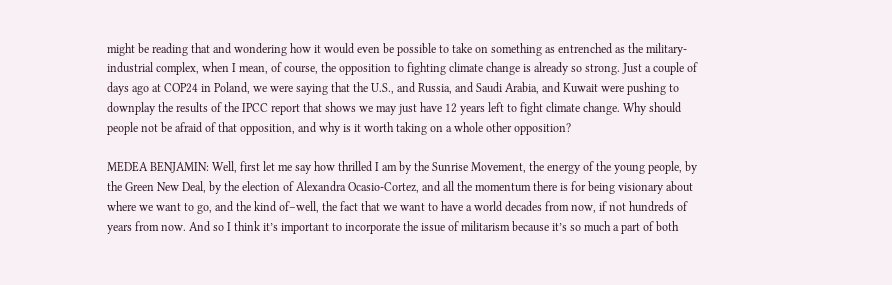might be reading that and wondering how it would even be possible to take on something as entrenched as the military-industrial complex, when I mean, of course, the opposition to fighting climate change is already so strong. Just a couple of days ago at COP24 in Poland, we were saying that the U.S., and Russia, and Saudi Arabia, and Kuwait were pushing to downplay the results of the IPCC report that shows we may just have 12 years left to fight climate change. Why should people not be afraid of that opposition, and why is it worth taking on a whole other opposition?

MEDEA BENJAMIN: Well, first let me say how thrilled I am by the Sunrise Movement, the energy of the young people, by the Green New Deal, by the election of Alexandra Ocasio-Cortez, and all the momentum there is for being visionary about where we want to go, and the kind of–well, the fact that we want to have a world decades from now, if not hundreds of years from now. And so I think it’s important to incorporate the issue of militarism because it’s so much a part of both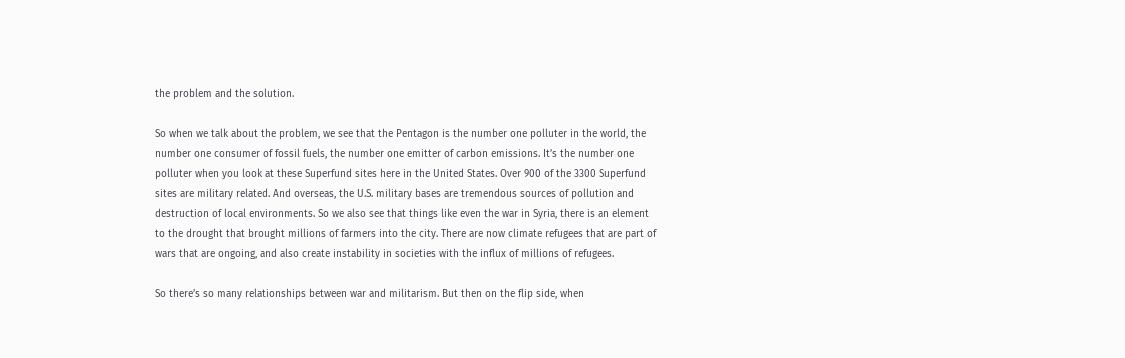the problem and the solution.

So when we talk about the problem, we see that the Pentagon is the number one polluter in the world, the number one consumer of fossil fuels, the number one emitter of carbon emissions. It’s the number one polluter when you look at these Superfund sites here in the United States. Over 900 of the 3300 Superfund sites are military related. And overseas, the U.S. military bases are tremendous sources of pollution and destruction of local environments. So we also see that things like even the war in Syria, there is an element to the drought that brought millions of farmers into the city. There are now climate refugees that are part of wars that are ongoing, and also create instability in societies with the influx of millions of refugees.

So there’s so many relationships between war and militarism. But then on the flip side, when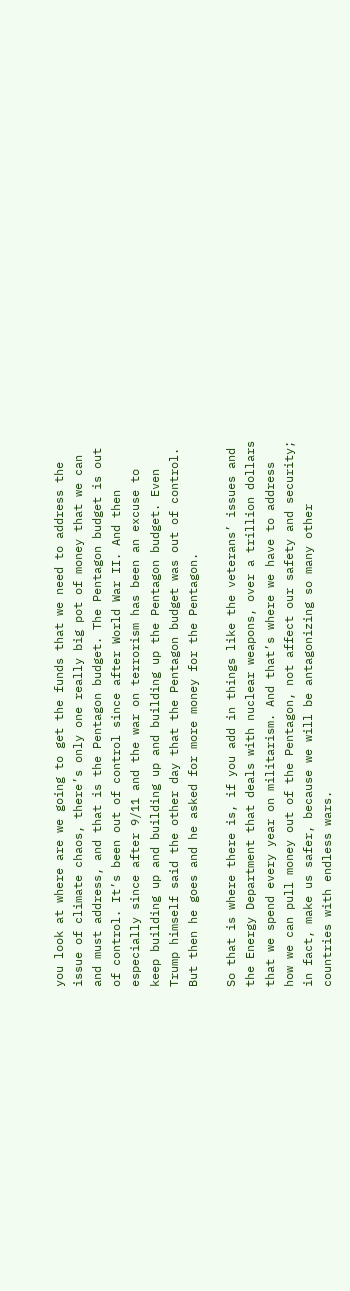you look at where are we going to get the funds that we need to address the issue of climate chaos, there’s only one really big pot of money that we can and must address, and that is the Pentagon budget. The Pentagon budget is out of control. It’s been out of control since after World War II. And then especially since after 9/11 and the war on terrorism has been an excuse to keep building up and building up and building up the Pentagon budget. Even Trump himself said the other day that the Pentagon budget was out of control. But then he goes and he asked for more money for the Pentagon.

So that is where there is, if you add in things like the veterans’ issues and the Energy Department that deals with nuclear weapons, over a trillion dollars that we spend every year on militarism. And that’s where we have to address how we can pull money out of the Pentagon, not affect our safety and security; in fact, make us safer, because we will be antagonizing so many other countries with endless wars.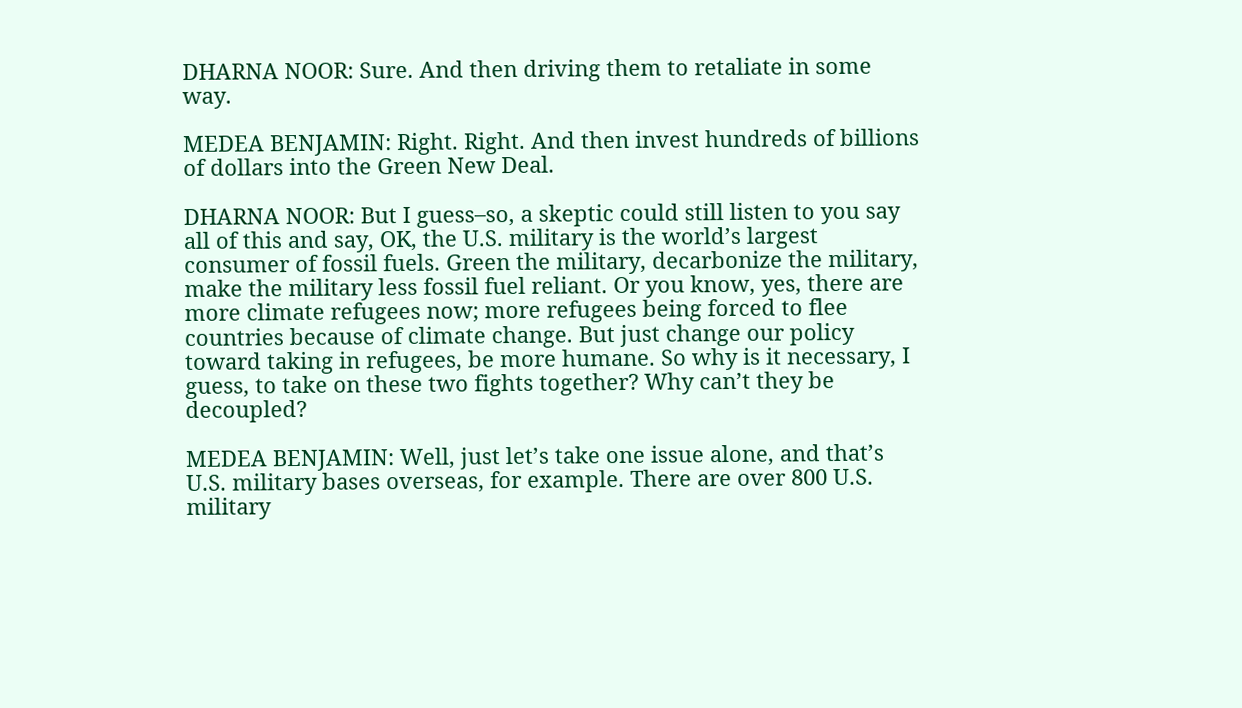DHARNA NOOR: Sure. And then driving them to retaliate in some way.

MEDEA BENJAMIN: Right. Right. And then invest hundreds of billions of dollars into the Green New Deal.

DHARNA NOOR: But I guess–so, a skeptic could still listen to you say all of this and say, OK, the U.S. military is the world’s largest consumer of fossil fuels. Green the military, decarbonize the military, make the military less fossil fuel reliant. Or you know, yes, there are more climate refugees now; more refugees being forced to flee countries because of climate change. But just change our policy toward taking in refugees, be more humane. So why is it necessary, I guess, to take on these two fights together? Why can’t they be decoupled?

MEDEA BENJAMIN: Well, just let’s take one issue alone, and that’s U.S. military bases overseas, for example. There are over 800 U.S. military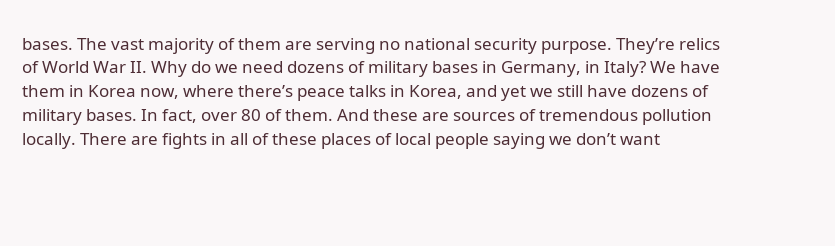bases. The vast majority of them are serving no national security purpose. They’re relics of World War II. Why do we need dozens of military bases in Germany, in Italy? We have them in Korea now, where there’s peace talks in Korea, and yet we still have dozens of military bases. In fact, over 80 of them. And these are sources of tremendous pollution locally. There are fights in all of these places of local people saying we don’t want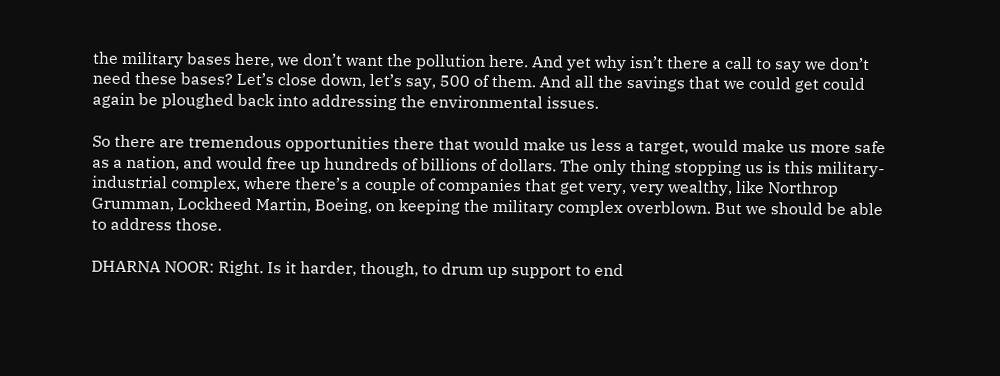the military bases here, we don’t want the pollution here. And yet why isn’t there a call to say we don’t need these bases? Let’s close down, let’s say, 500 of them. And all the savings that we could get could again be ploughed back into addressing the environmental issues.

So there are tremendous opportunities there that would make us less a target, would make us more safe as a nation, and would free up hundreds of billions of dollars. The only thing stopping us is this military-industrial complex, where there’s a couple of companies that get very, very wealthy, like Northrop Grumman, Lockheed Martin, Boeing, on keeping the military complex overblown. But we should be able to address those.

DHARNA NOOR: Right. Is it harder, though, to drum up support to end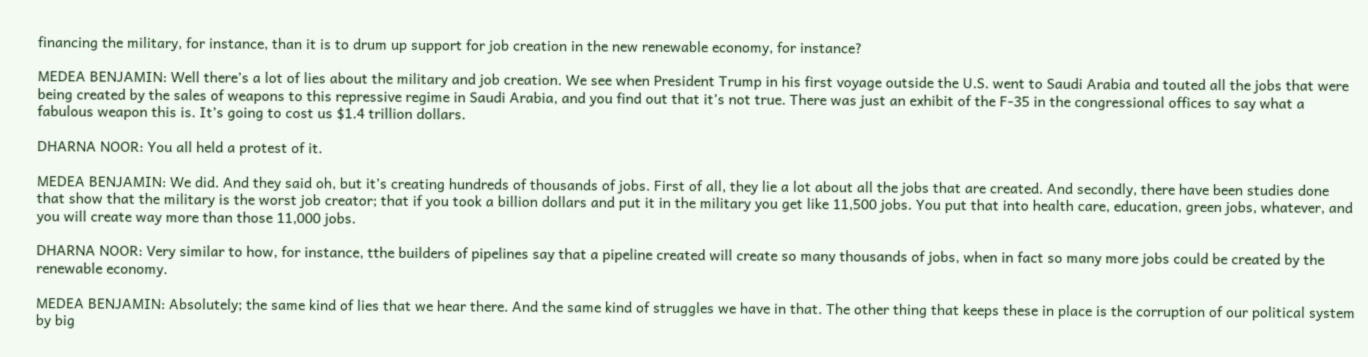financing the military, for instance, than it is to drum up support for job creation in the new renewable economy, for instance?

MEDEA BENJAMIN: Well there’s a lot of lies about the military and job creation. We see when President Trump in his first voyage outside the U.S. went to Saudi Arabia and touted all the jobs that were being created by the sales of weapons to this repressive regime in Saudi Arabia, and you find out that it’s not true. There was just an exhibit of the F-35 in the congressional offices to say what a fabulous weapon this is. It’s going to cost us $1.4 trillion dollars.

DHARNA NOOR: You all held a protest of it.

MEDEA BENJAMIN: We did. And they said oh, but it’s creating hundreds of thousands of jobs. First of all, they lie a lot about all the jobs that are created. And secondly, there have been studies done that show that the military is the worst job creator; that if you took a billion dollars and put it in the military you get like 11,500 jobs. You put that into health care, education, green jobs, whatever, and you will create way more than those 11,000 jobs.

DHARNA NOOR: Very similar to how, for instance, tthe builders of pipelines say that a pipeline created will create so many thousands of jobs, when in fact so many more jobs could be created by the renewable economy.

MEDEA BENJAMIN: Absolutely; the same kind of lies that we hear there. And the same kind of struggles we have in that. The other thing that keeps these in place is the corruption of our political system by big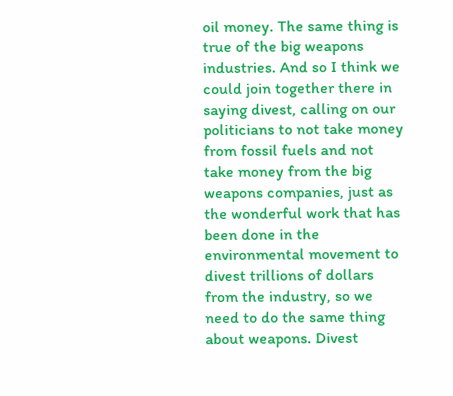oil money. The same thing is true of the big weapons industries. And so I think we could join together there in saying divest, calling on our politicians to not take money from fossil fuels and not take money from the big weapons companies, just as the wonderful work that has been done in the environmental movement to divest trillions of dollars from the industry, so we need to do the same thing about weapons. Divest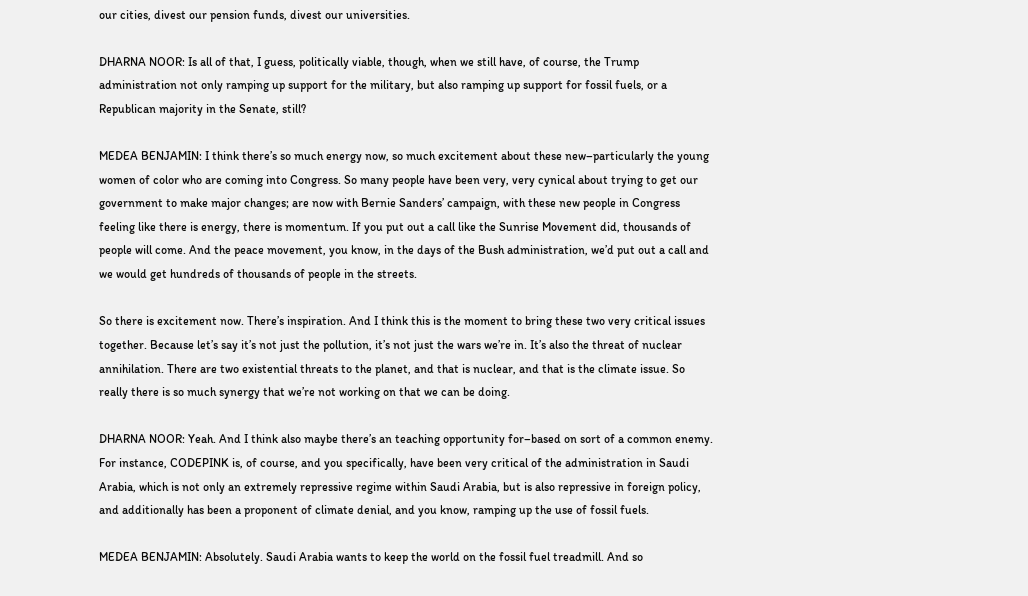our cities, divest our pension funds, divest our universities.

DHARNA NOOR: Is all of that, I guess, politically viable, though, when we still have, of course, the Trump administration not only ramping up support for the military, but also ramping up support for fossil fuels, or a Republican majority in the Senate, still?

MEDEA BENJAMIN: I think there’s so much energy now, so much excitement about these new–particularly the young women of color who are coming into Congress. So many people have been very, very cynical about trying to get our government to make major changes; are now with Bernie Sanders’ campaign, with these new people in Congress feeling like there is energy, there is momentum. If you put out a call like the Sunrise Movement did, thousands of people will come. And the peace movement, you know, in the days of the Bush administration, we’d put out a call and we would get hundreds of thousands of people in the streets.

So there is excitement now. There’s inspiration. And I think this is the moment to bring these two very critical issues together. Because let’s say it’s not just the pollution, it’s not just the wars we’re in. It’s also the threat of nuclear annihilation. There are two existential threats to the planet, and that is nuclear, and that is the climate issue. So really there is so much synergy that we’re not working on that we can be doing.

DHARNA NOOR: Yeah. And I think also maybe there’s an teaching opportunity for–based on sort of a common enemy. For instance, CODEPINK is, of course, and you specifically, have been very critical of the administration in Saudi Arabia, which is not only an extremely repressive regime within Saudi Arabia, but is also repressive in foreign policy, and additionally has been a proponent of climate denial, and you know, ramping up the use of fossil fuels.

MEDEA BENJAMIN: Absolutely. Saudi Arabia wants to keep the world on the fossil fuel treadmill. And so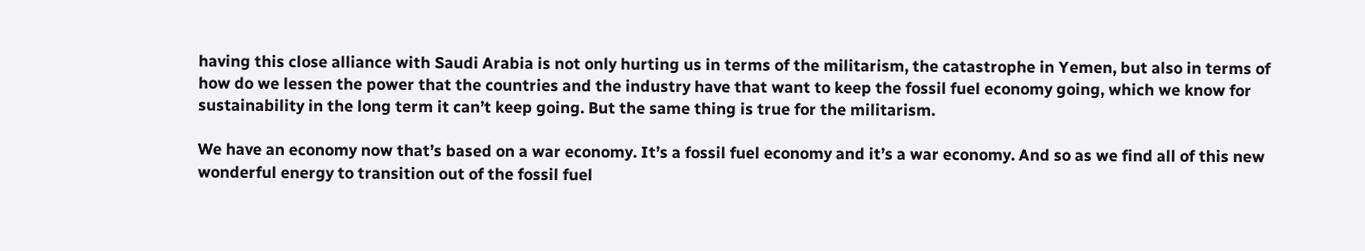having this close alliance with Saudi Arabia is not only hurting us in terms of the militarism, the catastrophe in Yemen, but also in terms of how do we lessen the power that the countries and the industry have that want to keep the fossil fuel economy going, which we know for sustainability in the long term it can’t keep going. But the same thing is true for the militarism.

We have an economy now that’s based on a war economy. It’s a fossil fuel economy and it’s a war economy. And so as we find all of this new wonderful energy to transition out of the fossil fuel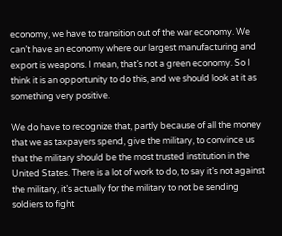economy, we have to transition out of the war economy. We can’t have an economy where our largest manufacturing and export is weapons. I mean, that’s not a green economy. So I think it is an opportunity to do this, and we should look at it as something very positive.

We do have to recognize that, partly because of all the money that we as taxpayers spend, give the military, to convince us that the military should be the most trusted institution in the United States. There is a lot of work to do, to say it’s not against the military, it’s actually for the military to not be sending soldiers to fight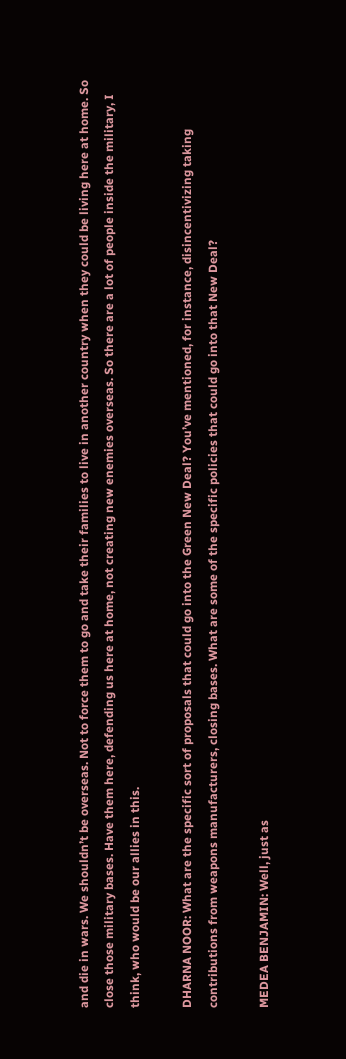and die in wars. We shouldn’t be overseas. Not to force them to go and take their families to live in another country when they could be living here at home. So close those military bases. Have them here, defending us here at home, not creating new enemies overseas. So there are a lot of people inside the military, I think, who would be our allies in this.

DHARNA NOOR: What are the specific sort of proposals that could go into the Green New Deal? You’ve mentioned, for instance, disincentivizing taking contributions from weapons manufacturers, closing bases. What are some of the specific policies that could go into that New Deal?

MEDEA BENJAMIN: Well, just as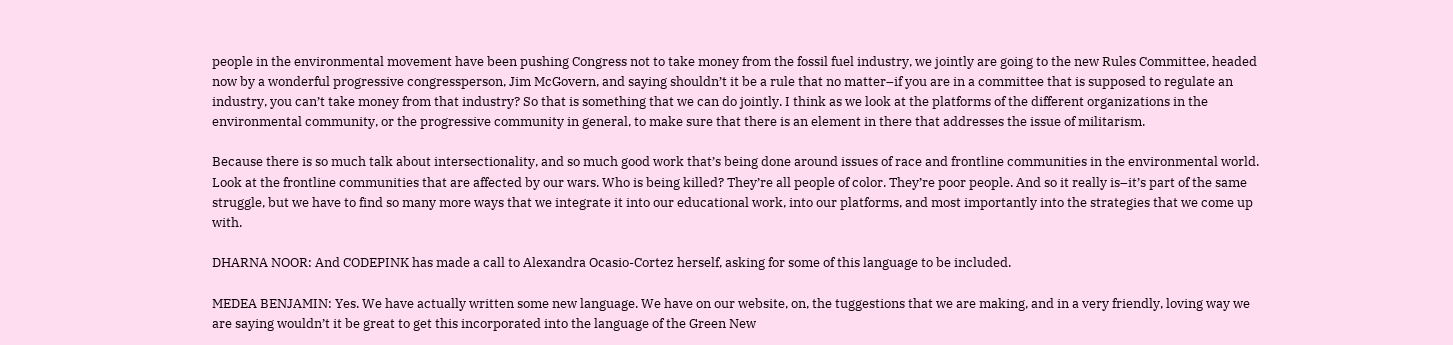people in the environmental movement have been pushing Congress not to take money from the fossil fuel industry, we jointly are going to the new Rules Committee, headed now by a wonderful progressive congressperson, Jim McGovern, and saying shouldn’t it be a rule that no matter–if you are in a committee that is supposed to regulate an industry, you can’t take money from that industry? So that is something that we can do jointly. I think as we look at the platforms of the different organizations in the environmental community, or the progressive community in general, to make sure that there is an element in there that addresses the issue of militarism.

Because there is so much talk about intersectionality, and so much good work that’s being done around issues of race and frontline communities in the environmental world. Look at the frontline communities that are affected by our wars. Who is being killed? They’re all people of color. They’re poor people. And so it really is–it’s part of the same struggle, but we have to find so many more ways that we integrate it into our educational work, into our platforms, and most importantly into the strategies that we come up with.

DHARNA NOOR: And CODEPINK has made a call to Alexandra Ocasio-Cortez herself, asking for some of this language to be included.

MEDEA BENJAMIN: Yes. We have actually written some new language. We have on our website, on, the tuggestions that we are making, and in a very friendly, loving way we are saying wouldn’t it be great to get this incorporated into the language of the Green New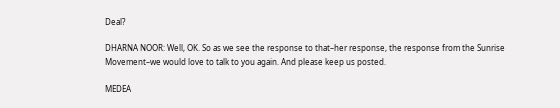Deal?

DHARNA NOOR: Well, OK. So as we see the response to that–her response, the response from the Sunrise Movement–we would love to talk to you again. And please keep us posted.

MEDEA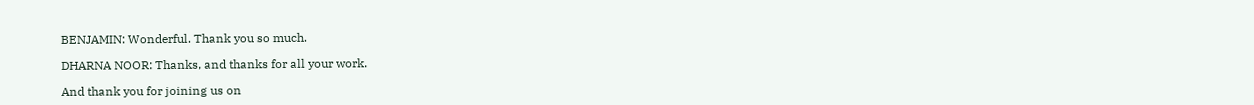BENJAMIN: Wonderful. Thank you so much.

DHARNA NOOR: Thanks, and thanks for all your work.

And thank you for joining us on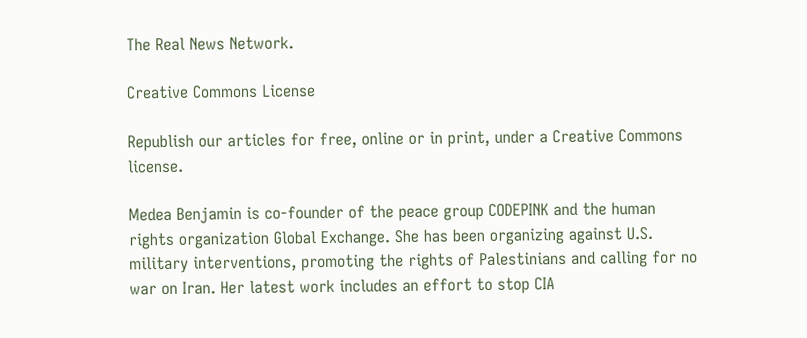The Real News Network.

Creative Commons License

Republish our articles for free, online or in print, under a Creative Commons license.

Medea Benjamin is co-founder of the peace group CODEPINK and the human rights organization Global Exchange. She has been organizing against U.S. military interventions, promoting the rights of Palestinians and calling for no war on Iran. Her latest work includes an effort to stop CIA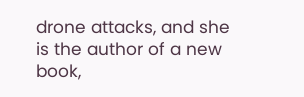drone attacks, and she is the author of a new book,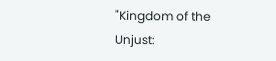"Kingdom of the Unjust: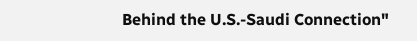Behind the U.S.-Saudi Connection"